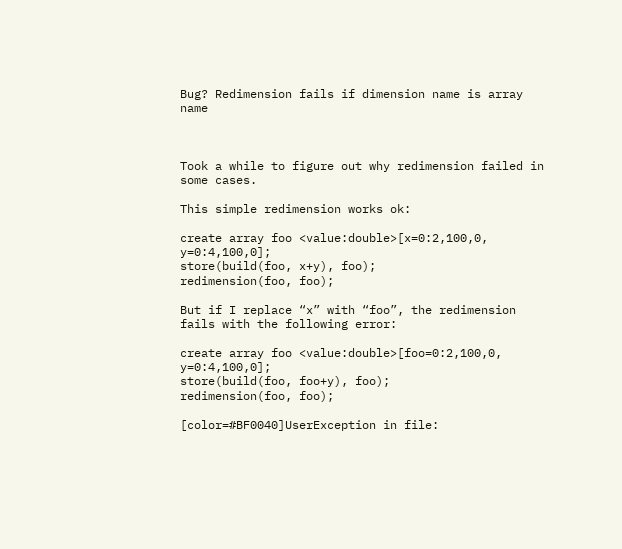Bug? Redimension fails if dimension name is array name



Took a while to figure out why redimension failed in some cases.

This simple redimension works ok:

create array foo <value:double>[x=0:2,100,0, y=0:4,100,0];
store(build(foo, x+y), foo);
redimension(foo, foo);

But if I replace “x” with “foo”, the redimension fails with the following error:

create array foo <value:double>[foo=0:2,100,0, y=0:4,100,0];
store(build(foo, foo+y), foo);
redimension(foo, foo);

[color=#BF0040]UserException in file: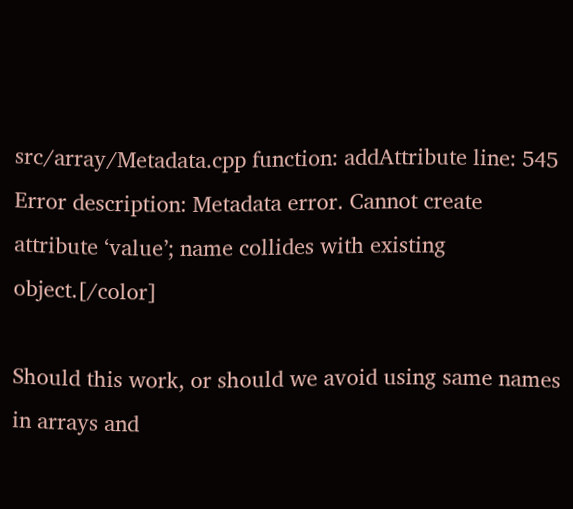src/array/Metadata.cpp function: addAttribute line: 545
Error description: Metadata error. Cannot create attribute ‘value’; name collides with existing object.[/color]

Should this work, or should we avoid using same names in arrays and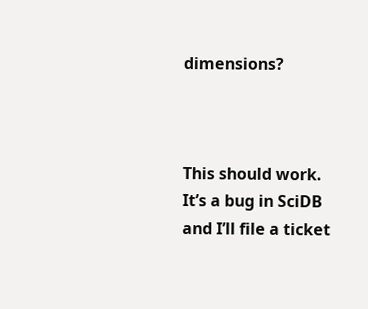dimensions?



This should work. It’s a bug in SciDB and I’ll file a ticket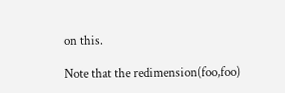on this.

Note that the redimension(foo,foo)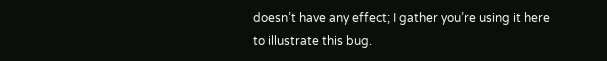doesn’t have any effect; I gather you’re using it here to illustrate this bug.